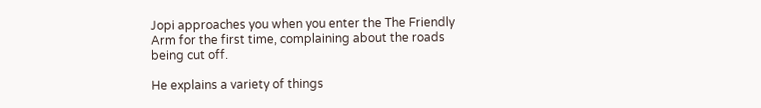Jopi approaches you when you enter the The Friendly Arm for the first time, complaining about the roads being cut off.

He explains a variety of things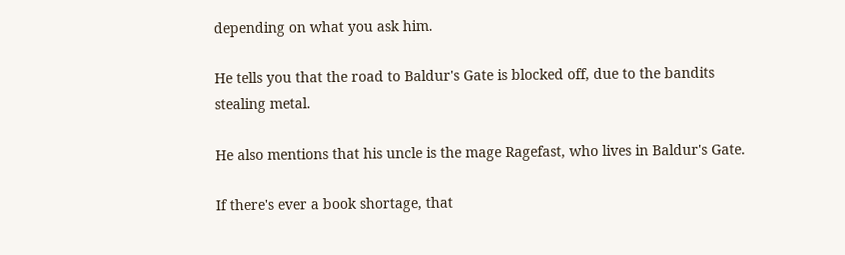depending on what you ask him.

He tells you that the road to Baldur's Gate is blocked off, due to the bandits stealing metal.

He also mentions that his uncle is the mage Ragefast, who lives in Baldur's Gate.

If there's ever a book shortage, that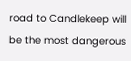road to Candlekeep will be the most dangerous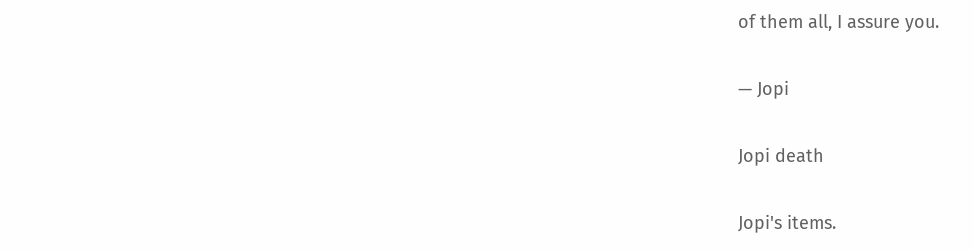of them all, I assure you.

— Jopi

Jopi death

Jopi's items.